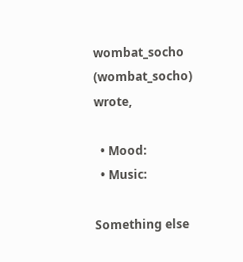wombat_socho (wombat_socho) wrote,

  • Mood:
  • Music:

Something else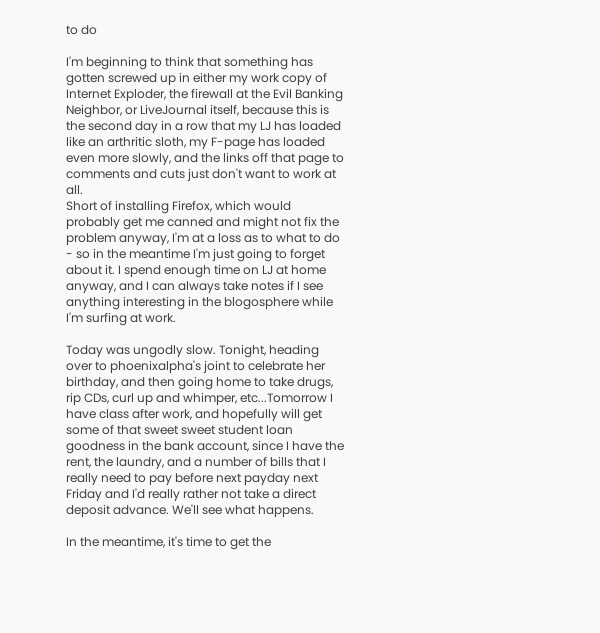to do

I'm beginning to think that something has gotten screwed up in either my work copy of Internet Exploder, the firewall at the Evil Banking Neighbor, or LiveJournal itself, because this is the second day in a row that my LJ has loaded like an arthritic sloth, my F-page has loaded even more slowly, and the links off that page to comments and cuts just don't want to work at all.
Short of installing Firefox, which would probably get me canned and might not fix the problem anyway, I'm at a loss as to what to do - so in the meantime I'm just going to forget about it. I spend enough time on LJ at home anyway, and I can always take notes if I see anything interesting in the blogosphere while I'm surfing at work.

Today was ungodly slow. Tonight, heading over to phoenixalpha's joint to celebrate her birthday, and then going home to take drugs, rip CDs, curl up and whimper, etc...Tomorrow I have class after work, and hopefully will get some of that sweet sweet student loan goodness in the bank account, since I have the rent, the laundry, and a number of bills that I really need to pay before next payday next Friday and I'd really rather not take a direct deposit advance. We'll see what happens.

In the meantime, it's time to get the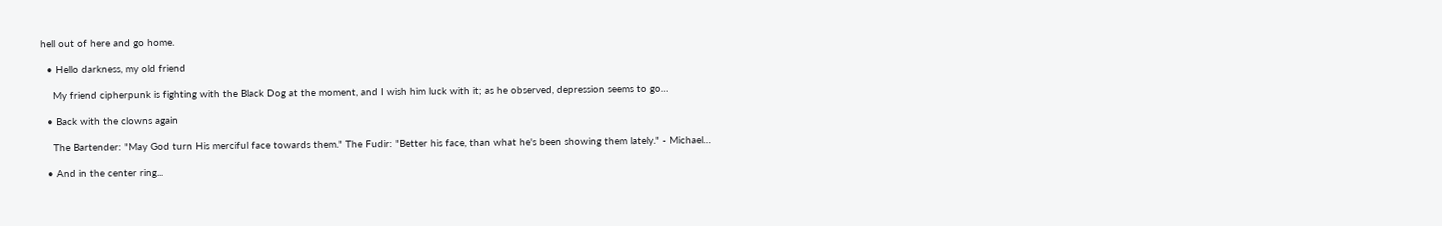hell out of here and go home.

  • Hello darkness, my old friend

    My friend cipherpunk is fighting with the Black Dog at the moment, and I wish him luck with it; as he observed, depression seems to go…

  • Back with the clowns again

    The Bartender: "May God turn His merciful face towards them." The Fudir: "Better his face, than what he's been showing them lately." - Michael…

  • And in the center ring...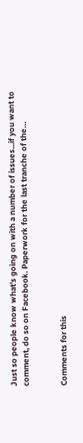Just so people know what's going on with a number of issues...if you want to comment, do so on Facebook. Paperwork for the last tranche of the…


Comments for this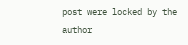post were locked by the author